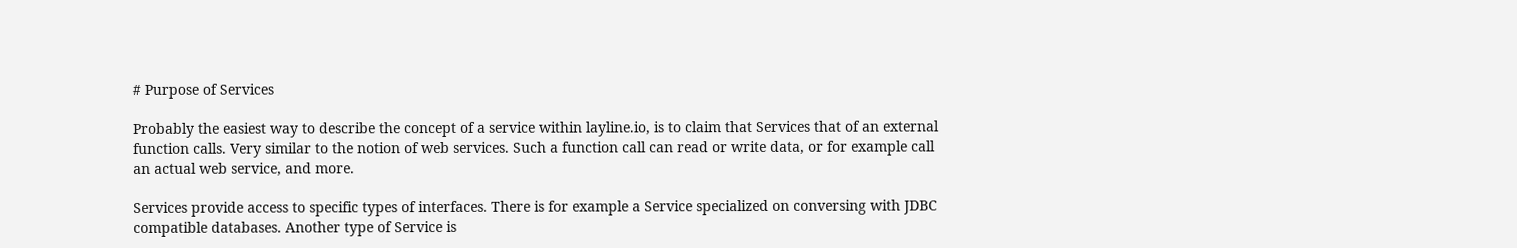# Purpose of Services

Probably the easiest way to describe the concept of a service within layline.io, is to claim that Services that of an external function calls. Very similar to the notion of web services. Such a function call can read or write data, or for example call an actual web service, and more.

Services provide access to specific types of interfaces. There is for example a Service specialized on conversing with JDBC compatible databases. Another type of Service is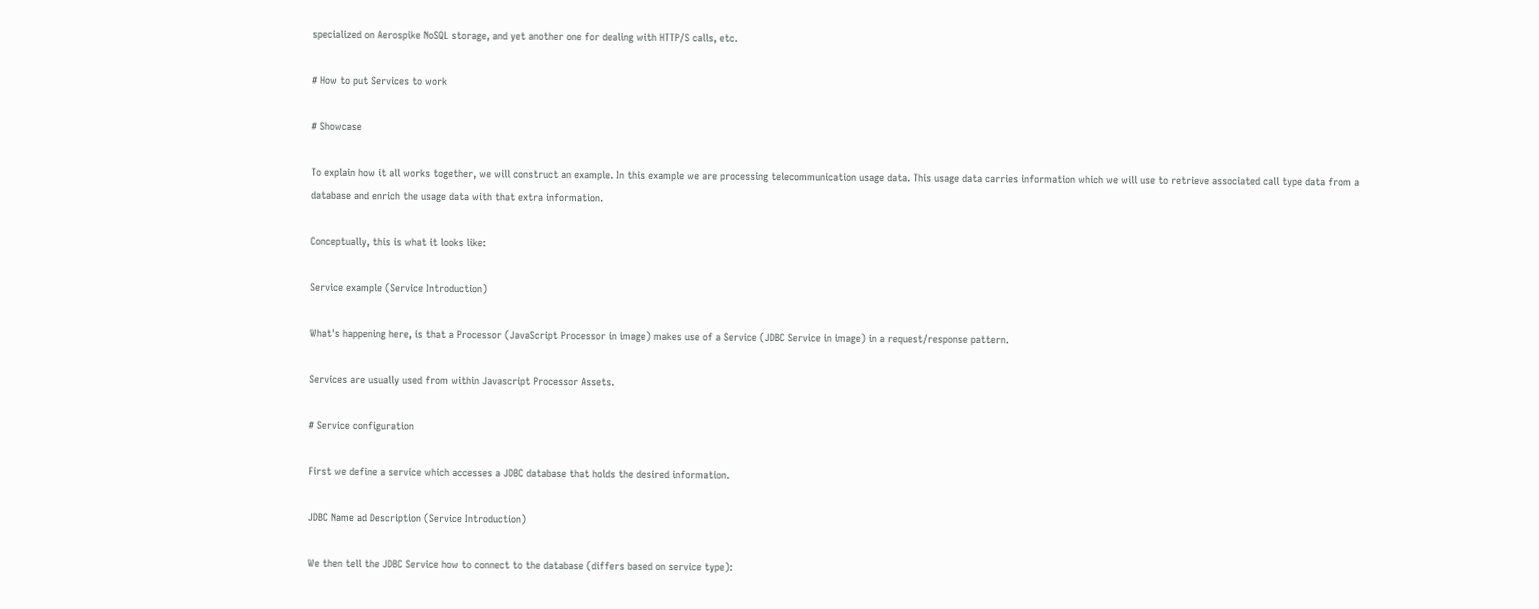specialized on Aerospike NoSQL storage, and yet another one for dealing with HTTP/S calls, etc.

# How to put Services to work

# Showcase

To explain how it all works together, we will construct an example. In this example we are processing telecommunication usage data. This usage data carries information which we will use to retrieve associated call type data from a database and enrich the usage data with that extra information.

Conceptually, this is what it looks like:

Service example (Service Introduction)

What's happening here, is that a Processor (JavaScript Processor in image) makes use of a Service (JDBC Service in image) in a request/response pattern.

Services are usually used from within Javascript Processor Assets.

# Service configuration

First we define a service which accesses a JDBC database that holds the desired information.

JDBC Name ad Description (Service Introduction)

We then tell the JDBC Service how to connect to the database (differs based on service type):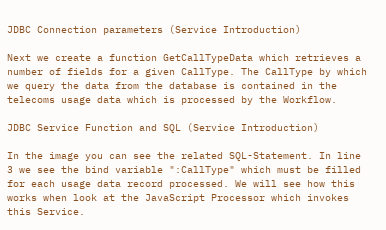JDBC Connection parameters (Service Introduction)

Next we create a function GetCallTypeData which retrieves a number of fields for a given CallType. The CallType by which we query the data from the database is contained in the telecoms usage data which is processed by the Workflow.

JDBC Service Function and SQL (Service Introduction)

In the image you can see the related SQL-Statement. In line 3 we see the bind variable ":CallType" which must be filled for each usage data record processed. We will see how this works when look at the JavaScript Processor which invokes this Service.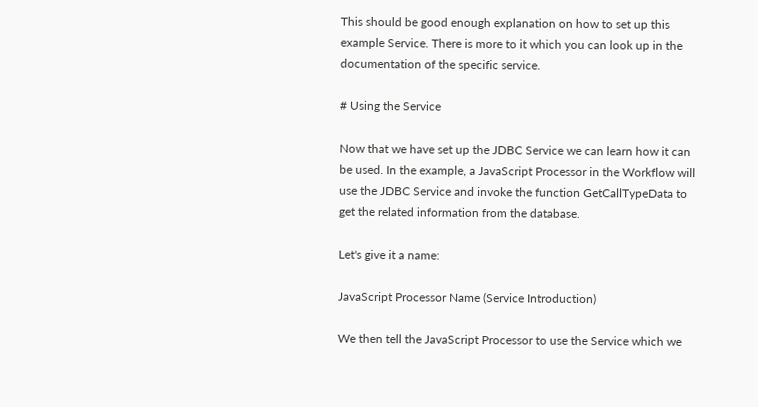This should be good enough explanation on how to set up this example Service. There is more to it which you can look up in the documentation of the specific service.

# Using the Service

Now that we have set up the JDBC Service we can learn how it can be used. In the example, a JavaScript Processor in the Workflow will use the JDBC Service and invoke the function GetCallTypeData to get the related information from the database.

Let's give it a name:

JavaScript Processor Name (Service Introduction)

We then tell the JavaScript Processor to use the Service which we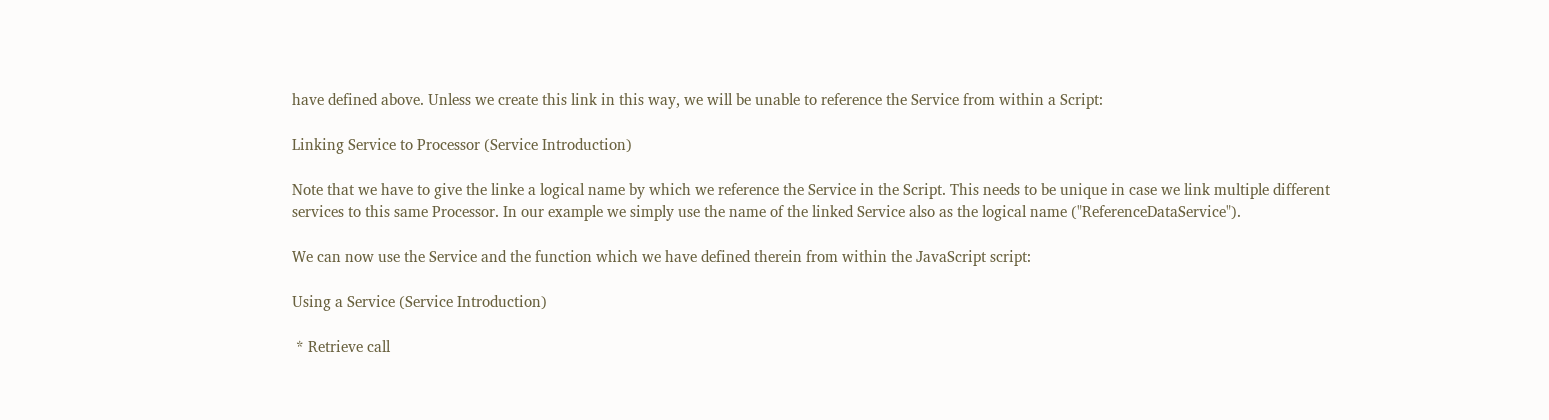have defined above. Unless we create this link in this way, we will be unable to reference the Service from within a Script:

Linking Service to Processor (Service Introduction)

Note that we have to give the linke a logical name by which we reference the Service in the Script. This needs to be unique in case we link multiple different services to this same Processor. In our example we simply use the name of the linked Service also as the logical name ("ReferenceDataService").

We can now use the Service and the function which we have defined therein from within the JavaScript script:

Using a Service (Service Introduction)

 * Retrieve call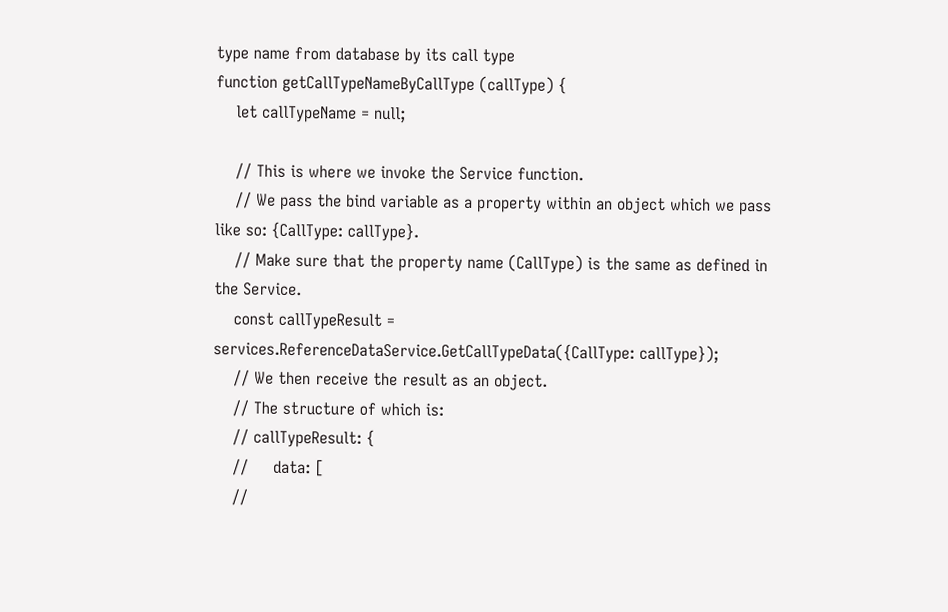type name from database by its call type
function getCallTypeNameByCallType (callType) {
    let callTypeName = null;

    // This is where we invoke the Service function.
    // We pass the bind variable as a property within an object which we pass like so: {CallType: callType}.
    // Make sure that the property name (CallType) is the same as defined in the Service.
    const callTypeResult = services.ReferenceDataService.GetCallTypeData({CallType: callType});
    // We then receive the result as an object.
    // The structure of which is:
    // callTypeResult: {
    //     data: [
    //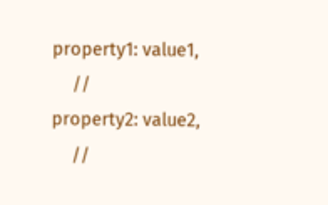property1: value1,
    //         property2: value2,
    //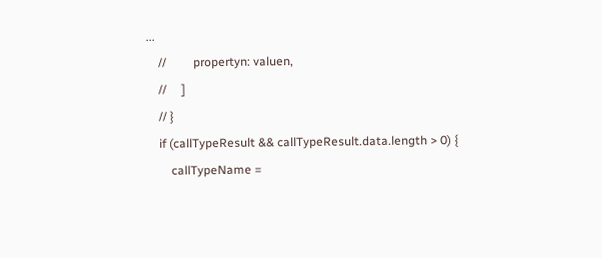...
    //         propertyn: valuen,
    //     ]
    // }
    if (callTypeResult && callTypeResult.data.length > 0) {
        callTypeName =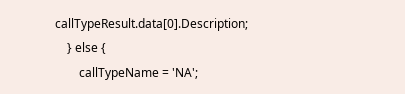callTypeResult.data[0].Description;
    } else {
        callTypeName = 'NA';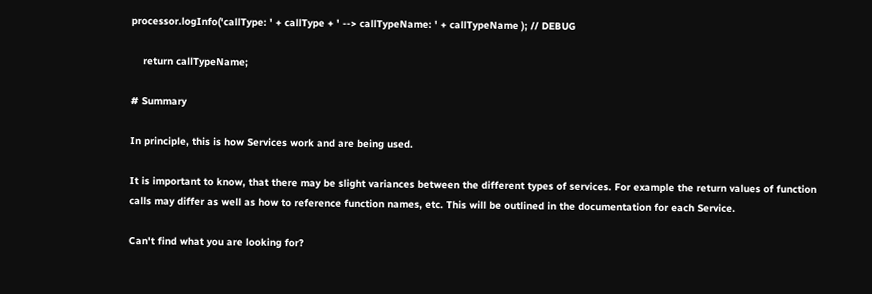processor.logInfo('callType: ' + callType + ' --> callTypeName: ' + callTypeName ); // DEBUG

    return callTypeName;

# Summary

In principle, this is how Services work and are being used.

It is important to know, that there may be slight variances between the different types of services. For example the return values of function calls may differ as well as how to reference function names, etc. This will be outlined in the documentation for each Service.

Can't find what you are looking for?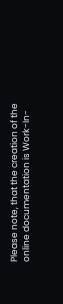Please note, that the creation of the online documentation is Work-In-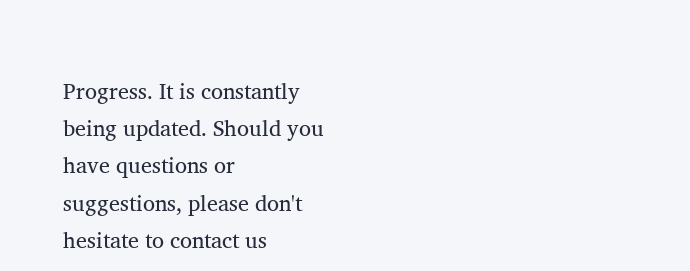Progress. It is constantly being updated. Should you have questions or suggestions, please don't hesitate to contact us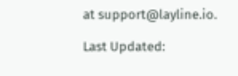at support@layline.io.

Last Updated: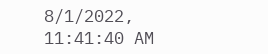8/1/2022, 11:41:40 AM